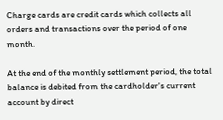Charge cards are credit cards which collects all orders and transactions over the period of one month.

At the end of the monthly settlement period, the total balance is debited from the cardholder's current account by direct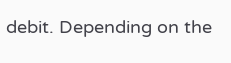debit. Depending on the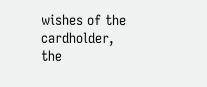wishes of the cardholder, the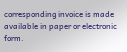corresponding invoice is made available in paper or electronic form.